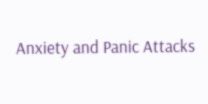Anxiety and Panic Attacks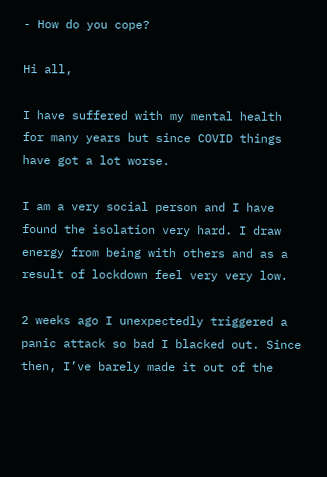- How do you cope?

Hi all,

I have suffered with my mental health for many years but since COVID things have got a lot worse.

I am a very social person and I have found the isolation very hard. I draw energy from being with others and as a result of lockdown feel very very low.

2 weeks ago I unexpectedly triggered a panic attack so bad I blacked out. Since then, I’ve barely made it out of the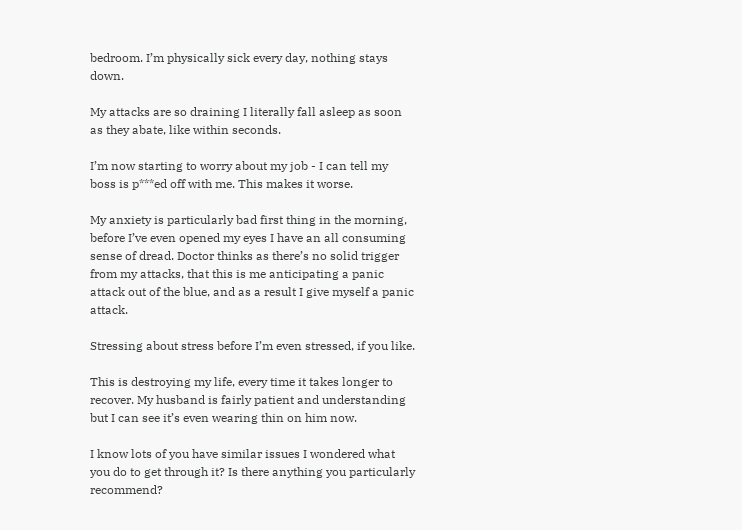bedroom. I’m physically sick every day, nothing stays down.

My attacks are so draining I literally fall asleep as soon as they abate, like within seconds.

I’m now starting to worry about my job - I can tell my boss is p***ed off with me. This makes it worse.

My anxiety is particularly bad first thing in the morning, before I’ve even opened my eyes I have an all consuming sense of dread. Doctor thinks as there’s no solid trigger from my attacks, that this is me anticipating a panic attack out of the blue, and as a result I give myself a panic attack.

Stressing about stress before I’m even stressed, if you like.

This is destroying my life, every time it takes longer to recover. My husband is fairly patient and understanding but I can see it’s even wearing thin on him now.

I know lots of you have similar issues I wondered what you do to get through it? Is there anything you particularly recommend?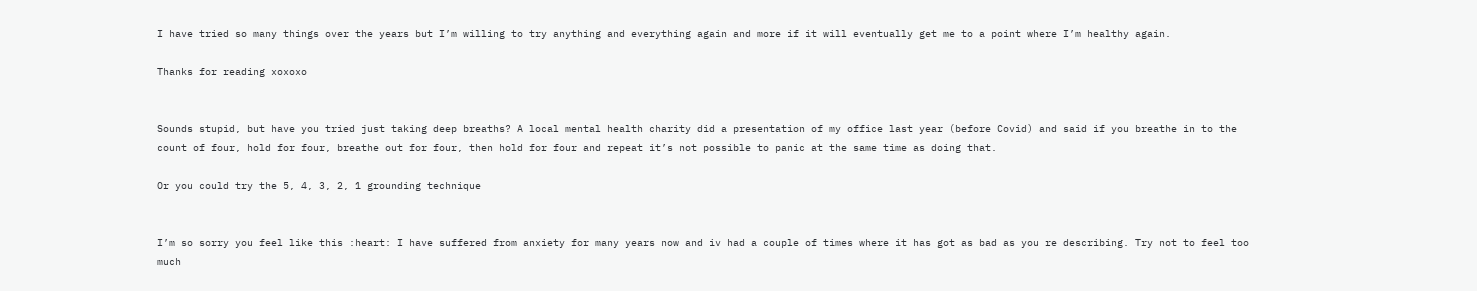I have tried so many things over the years but I’m willing to try anything and everything again and more if it will eventually get me to a point where I’m healthy again.

Thanks for reading xoxoxo


Sounds stupid, but have you tried just taking deep breaths? A local mental health charity did a presentation of my office last year (before Covid) and said if you breathe in to the count of four, hold for four, breathe out for four, then hold for four and repeat it’s not possible to panic at the same time as doing that.

Or you could try the 5, 4, 3, 2, 1 grounding technique


I’m so sorry you feel like this :heart: I have suffered from anxiety for many years now and iv had a couple of times where it has got as bad as you re describing. Try not to feel too much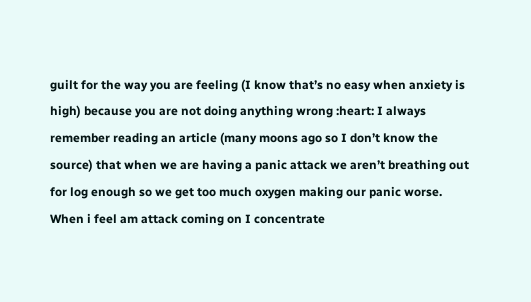guilt for the way you are feeling (I know that’s no easy when anxiety is high) because you are not doing anything wrong :heart: I always remember reading an article (many moons ago so I don’t know the source) that when we are having a panic attack we aren’t breathing out for log enough so we get too much oxygen making our panic worse. When i feel am attack coming on I concentrate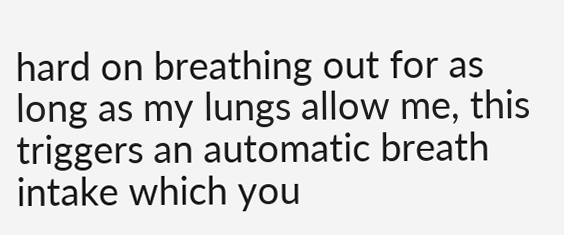hard on breathing out for as long as my lungs allow me, this triggers an automatic breath intake which you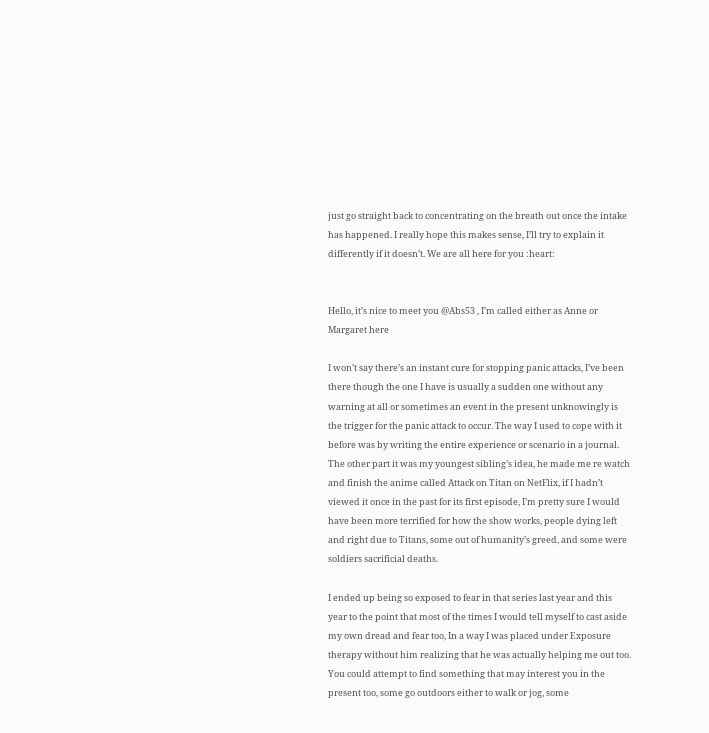just go straight back to concentrating on the breath out once the intake has happened. I really hope this makes sense, I’ll try to explain it differently if it doesn’t. We are all here for you :heart:


Hello, it’s nice to meet you @Abs53 , I’m called either as Anne or Margaret here

I won’t say there’s an instant cure for stopping panic attacks, I’ve been there though the one I have is usually a sudden one without any warning at all or sometimes an event in the present unknowingly is the trigger for the panic attack to occur. The way I used to cope with it before was by writing the entire experience or scenario in a journal. The other part it was my youngest sibling’s idea, he made me re watch and finish the anime called Attack on Titan on NetFlix, if I hadn’t viewed it once in the past for its first episode, I’m pretty sure I would have been more terrified for how the show works, people dying left and right due to Titans, some out of humanity’s greed, and some were soldiers sacrificial deaths.

I ended up being so exposed to fear in that series last year and this year to the point that most of the times I would tell myself to cast aside my own dread and fear too, In a way I was placed under Exposure therapy without him realizing that he was actually helping me out too. You could attempt to find something that may interest you in the present too, some go outdoors either to walk or jog, some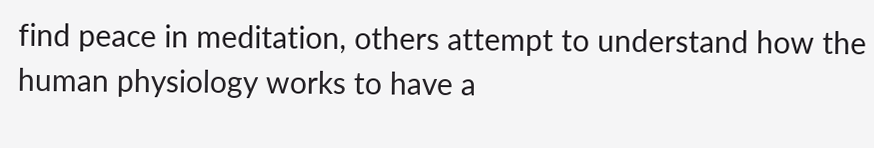find peace in meditation, others attempt to understand how the human physiology works to have a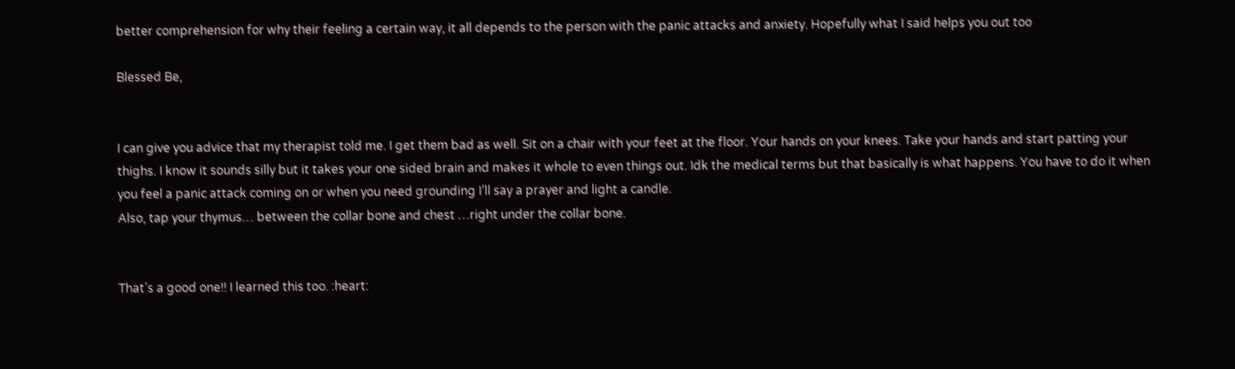better comprehension for why their feeling a certain way, it all depends to the person with the panic attacks and anxiety. Hopefully what I said helps you out too

Blessed Be,


I can give you advice that my therapist told me. I get them bad as well. Sit on a chair with your feet at the floor. Your hands on your knees. Take your hands and start patting your thighs. I know it sounds silly but it takes your one sided brain and makes it whole to even things out. Idk the medical terms but that basically is what happens. You have to do it when you feel a panic attack coming on or when you need grounding I’ll say a prayer and light a candle.
Also, tap your thymus… between the collar bone and chest …right under the collar bone.


That’s a good one!! I learned this too. :heart: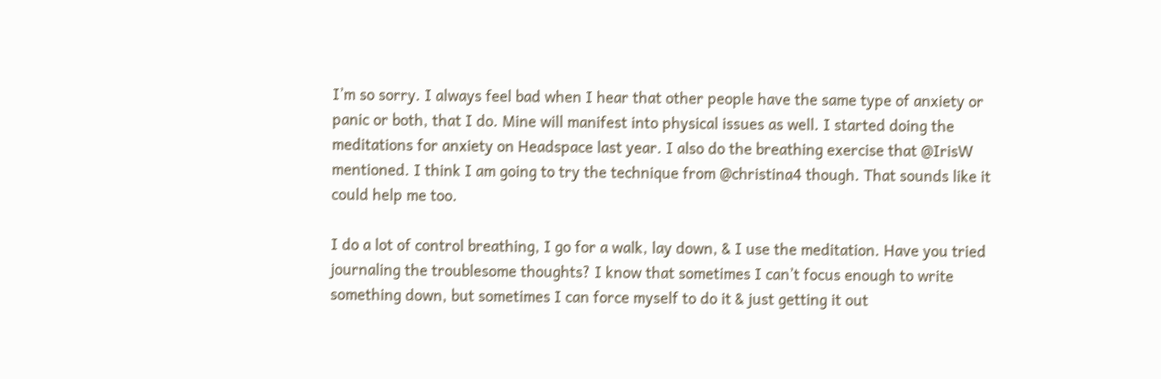I’m so sorry. I always feel bad when I hear that other people have the same type of anxiety or panic or both, that I do. Mine will manifest into physical issues as well. I started doing the meditations for anxiety on Headspace last year. I also do the breathing exercise that @IrisW mentioned. I think I am going to try the technique from @christina4 though. That sounds like it could help me too.

I do a lot of control breathing, I go for a walk, lay down, & I use the meditation. Have you tried journaling the troublesome thoughts? I know that sometimes I can’t focus enough to write something down, but sometimes I can force myself to do it & just getting it out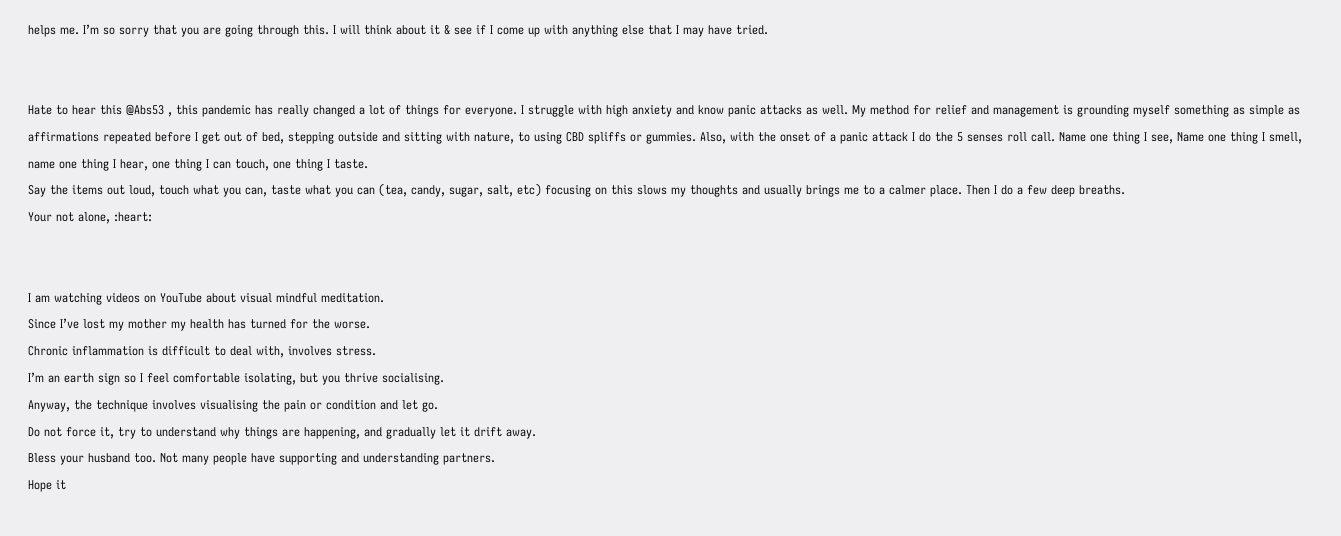helps me. I’m so sorry that you are going through this. I will think about it & see if I come up with anything else that I may have tried.


Hate to hear this @Abs53 , this pandemic has really changed a lot of things for everyone. I struggle with high anxiety and know panic attacks as well. My method for relief and management is grounding myself something as simple as affirmations repeated before I get out of bed, stepping outside and sitting with nature, to using CBD spliffs or gummies. Also, with the onset of a panic attack I do the 5 senses roll call. Name one thing I see, Name one thing I smell, name one thing I hear, one thing I can touch, one thing I taste.
Say the items out loud, touch what you can, taste what you can (tea, candy, sugar, salt, etc) focusing on this slows my thoughts and usually brings me to a calmer place. Then I do a few deep breaths.
Your not alone, :heart:


I am watching videos on YouTube about visual mindful meditation.
Since I’ve lost my mother my health has turned for the worse.
Chronic inflammation is difficult to deal with, involves stress.
I’m an earth sign so I feel comfortable isolating, but you thrive socialising.
Anyway, the technique involves visualising the pain or condition and let go.
Do not force it, try to understand why things are happening, and gradually let it drift away.
Bless your husband too. Not many people have supporting and understanding partners.
Hope it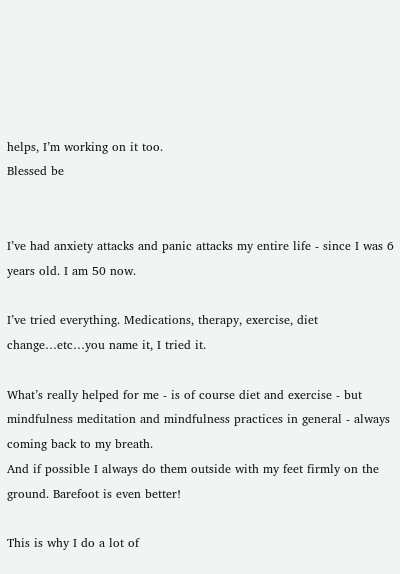helps, I’m working on it too.
Blessed be


I’ve had anxiety attacks and panic attacks my entire life - since I was 6 years old. I am 50 now.

I’ve tried everything. Medications, therapy, exercise, diet change…etc…you name it, I tried it.

What’s really helped for me - is of course diet and exercise - but mindfulness meditation and mindfulness practices in general - always coming back to my breath.
And if possible I always do them outside with my feet firmly on the ground. Barefoot is even better!

This is why I do a lot of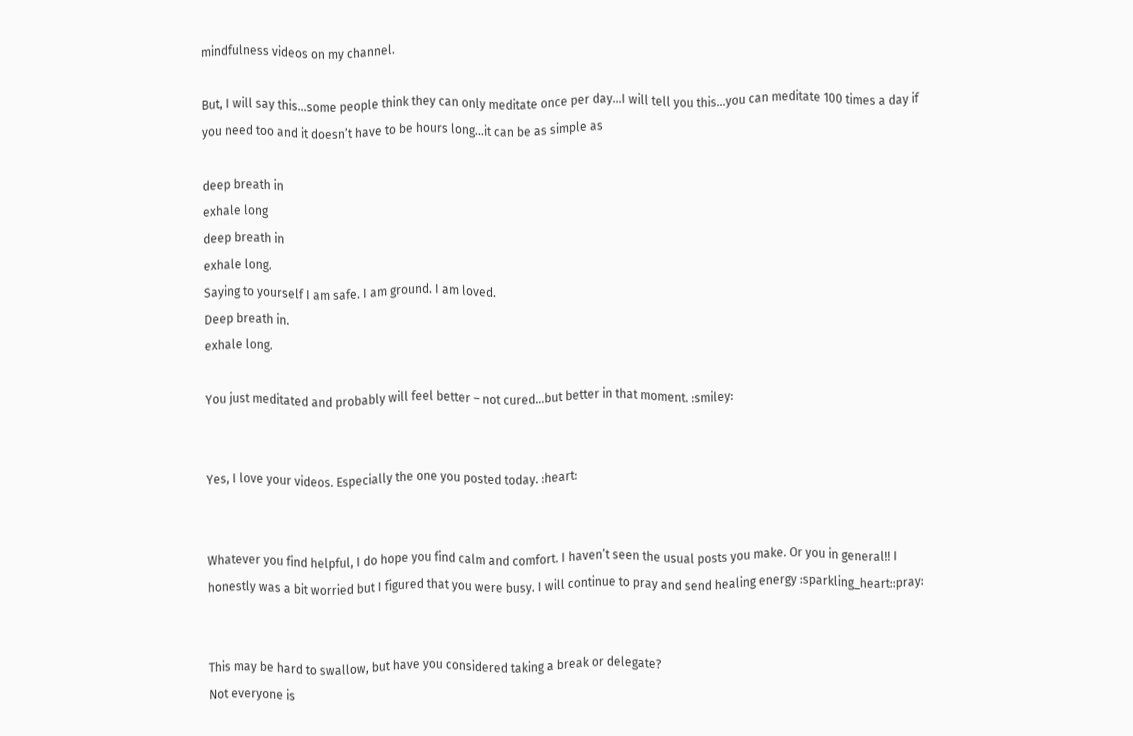mindfulness videos on my channel.

But, I will say this…some people think they can only meditate once per day…I will tell you this…you can meditate 100 times a day if you need too and it doesn’t have to be hours long…it can be as simple as

deep breath in
exhale long
deep breath in
exhale long.
Saying to yourself I am safe. I am ground. I am loved.
Deep breath in.
exhale long.

You just meditated and probably will feel better – not cured…but better in that moment. :smiley:


Yes, I love your videos. Especially the one you posted today. :heart:


Whatever you find helpful, I do hope you find calm and comfort. I haven’t seen the usual posts you make. Or you in general!! I honestly was a bit worried but I figured that you were busy. I will continue to pray and send healing energy :sparkling_heart::pray:


This may be hard to swallow, but have you considered taking a break or delegate?
Not everyone is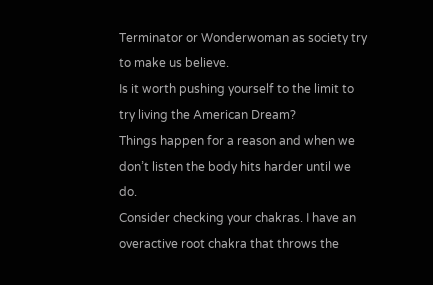Terminator or Wonderwoman as society try to make us believe.
Is it worth pushing yourself to the limit to try living the American Dream?
Things happen for a reason and when we don’t listen the body hits harder until we do.
Consider checking your chakras. I have an overactive root chakra that throws the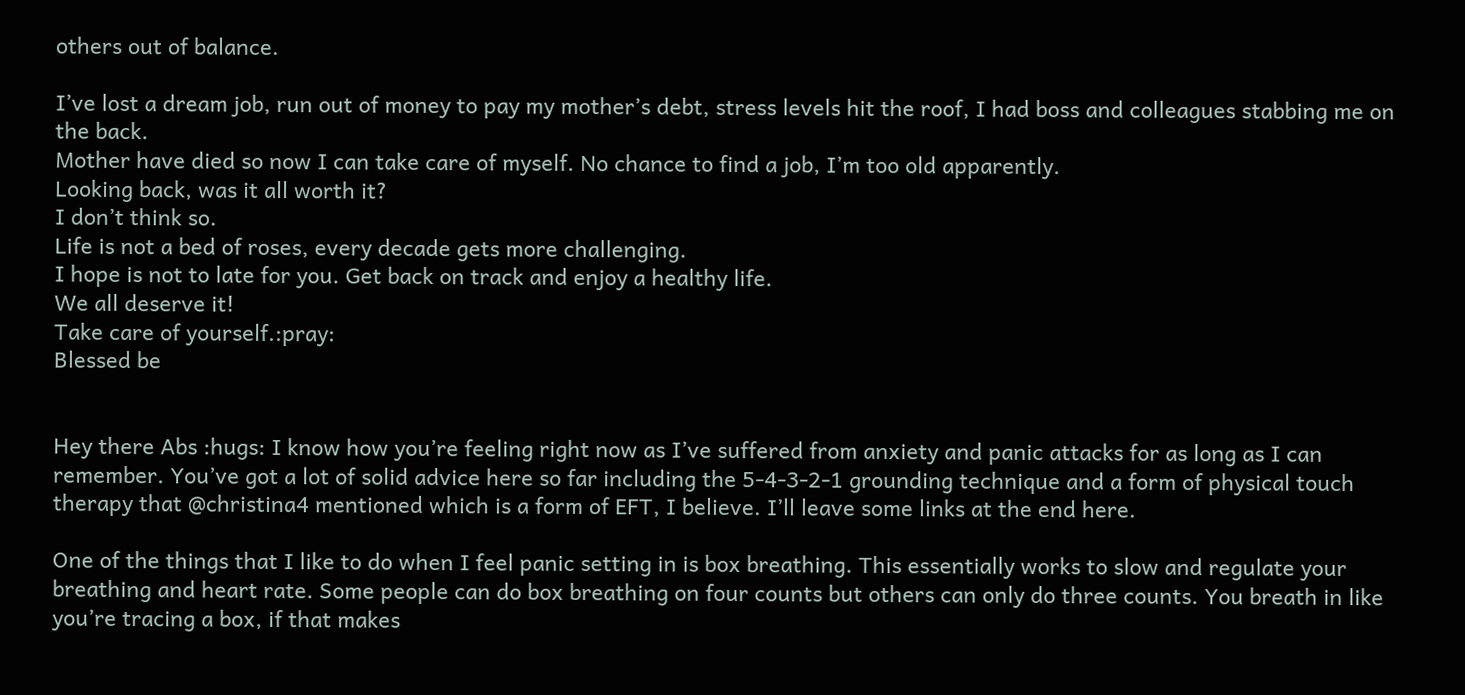others out of balance.

I’ve lost a dream job, run out of money to pay my mother’s debt, stress levels hit the roof, I had boss and colleagues stabbing me on the back.
Mother have died so now I can take care of myself. No chance to find a job, I’m too old apparently.
Looking back, was it all worth it?
I don’t think so.
Life is not a bed of roses, every decade gets more challenging.
I hope is not to late for you. Get back on track and enjoy a healthy life.
We all deserve it!
Take care of yourself.:pray:
Blessed be


Hey there Abs :hugs: I know how you’re feeling right now as I’ve suffered from anxiety and panic attacks for as long as I can remember. You’ve got a lot of solid advice here so far including the 5-4-3-2-1 grounding technique and a form of physical touch therapy that @christina4 mentioned which is a form of EFT, I believe. I’ll leave some links at the end here.

One of the things that I like to do when I feel panic setting in is box breathing. This essentially works to slow and regulate your breathing and heart rate. Some people can do box breathing on four counts but others can only do three counts. You breath in like you’re tracing a box, if that makes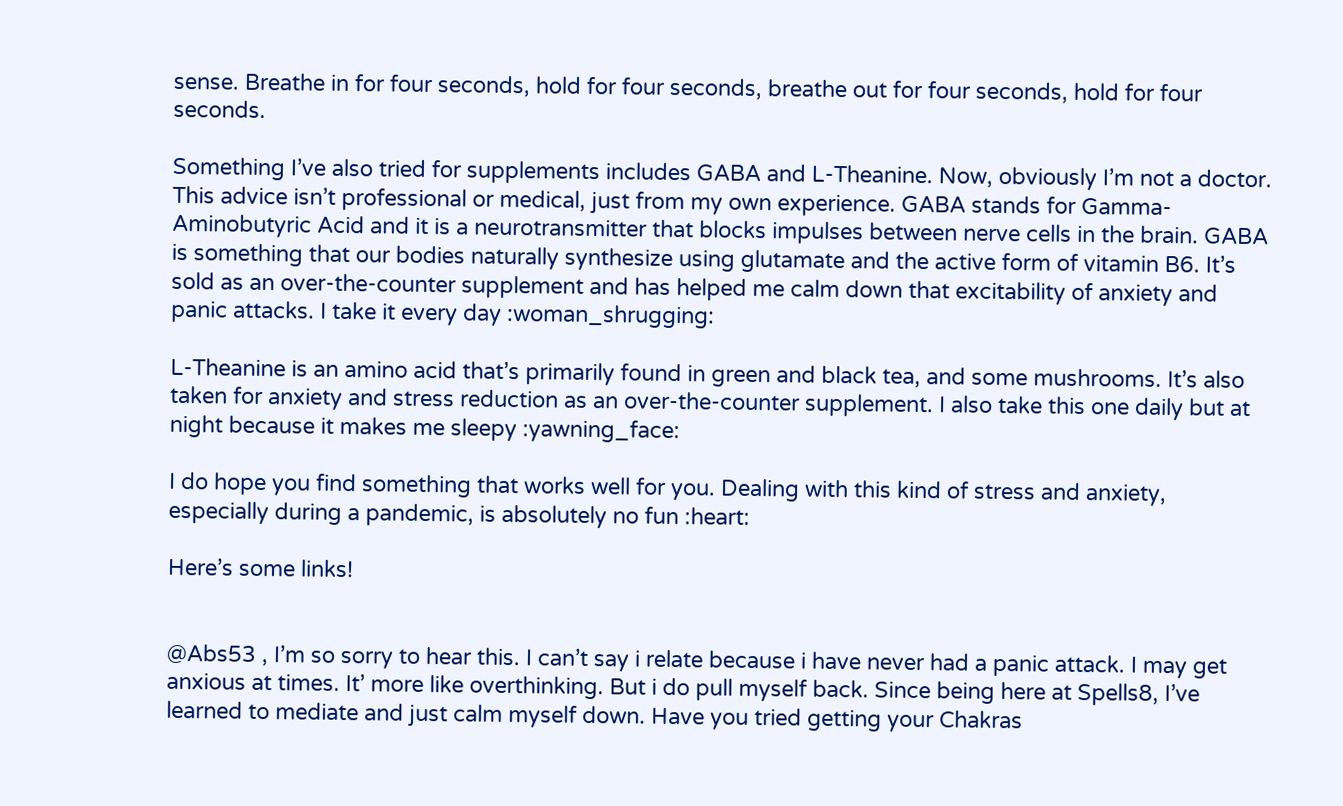sense. Breathe in for four seconds, hold for four seconds, breathe out for four seconds, hold for four seconds.

Something I’ve also tried for supplements includes GABA and L-Theanine. Now, obviously I’m not a doctor. This advice isn’t professional or medical, just from my own experience. GABA stands for Gamma-Aminobutyric Acid and it is a neurotransmitter that blocks impulses between nerve cells in the brain. GABA is something that our bodies naturally synthesize using glutamate and the active form of vitamin B6. It’s sold as an over-the-counter supplement and has helped me calm down that excitability of anxiety and panic attacks. I take it every day :woman_shrugging:

L-Theanine is an amino acid that’s primarily found in green and black tea, and some mushrooms. It’s also taken for anxiety and stress reduction as an over-the-counter supplement. I also take this one daily but at night because it makes me sleepy :yawning_face:

I do hope you find something that works well for you. Dealing with this kind of stress and anxiety, especially during a pandemic, is absolutely no fun :heart:

Here’s some links!


@Abs53 , I’m so sorry to hear this. I can’t say i relate because i have never had a panic attack. I may get anxious at times. It’ more like overthinking. But i do pull myself back. Since being here at Spells8, I’ve learned to mediate and just calm myself down. Have you tried getting your Chakras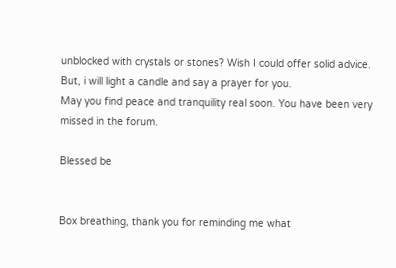unblocked with crystals or stones? Wish I could offer solid advice. But, i will light a candle and say a prayer for you.
May you find peace and tranquility real soon. You have been very missed in the forum.

Blessed be


Box breathing, thank you for reminding me what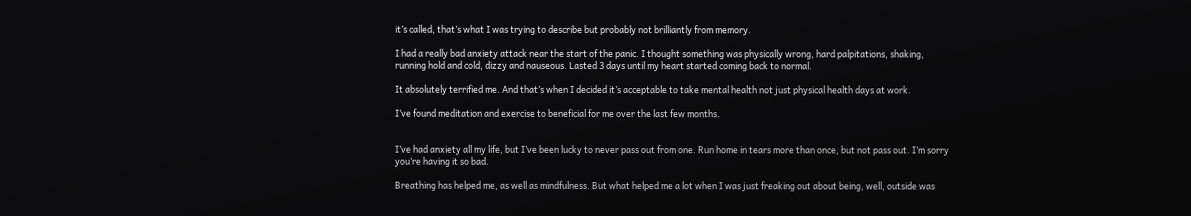it’s called, that’s what I was trying to describe but probably not brilliantly from memory.

I had a really bad anxiety attack near the start of the panic. I thought something was physically wrong, hard palpitations, shaking, running hold and cold, dizzy and nauseous. Lasted 3 days until my heart started coming back to normal.

It absolutely terrified me. And that’s when I decided it’s acceptable to take mental health not just physical health days at work.

I’ve found meditation and exercise to beneficial for me over the last few months.


I’ve had anxiety all my life, but I’ve been lucky to never pass out from one. Run home in tears more than once, but not pass out. I’m sorry you’re having it so bad.

Breathing has helped me, as well as mindfulness. But what helped me a lot when I was just freaking out about being, well, outside was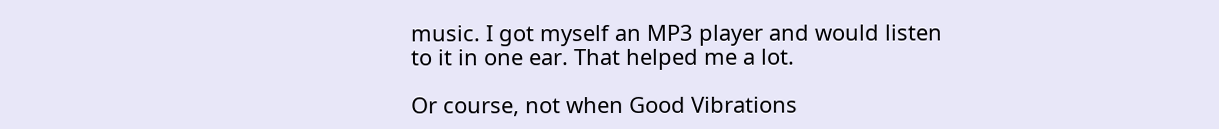music. I got myself an MP3 player and would listen to it in one ear. That helped me a lot.

Or course, not when Good Vibrations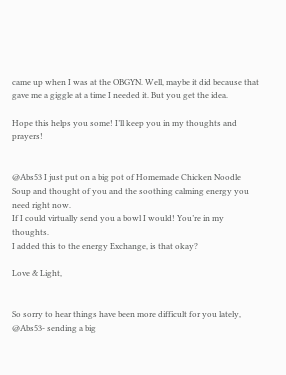came up when I was at the OBGYN. Well, maybe it did because that gave me a giggle at a time I needed it. But you get the idea.

Hope this helps you some! I’ll keep you in my thoughts and prayers!


@Abs53 I just put on a big pot of Homemade Chicken Noodle Soup and thought of you and the soothing calming energy you need right now.
If I could virtually send you a bowl I would! You’re in my thoughts.
I added this to the energy Exchange, is that okay?

Love & Light,


So sorry to hear things have been more difficult for you lately, @Abs53- sending a big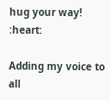hug your way! :heart:

Adding my voice to all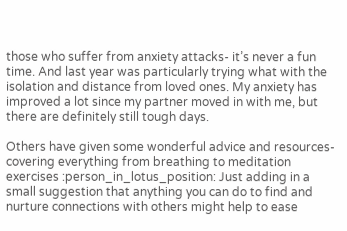those who suffer from anxiety attacks- it’s never a fun time. And last year was particularly trying what with the isolation and distance from loved ones. My anxiety has improved a lot since my partner moved in with me, but there are definitely still tough days.

Others have given some wonderful advice and resources- covering everything from breathing to meditation exercises :person_in_lotus_position: Just adding in a small suggestion that anything you can do to find and nurture connections with others might help to ease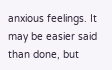anxious feelings. It may be easier said than done, but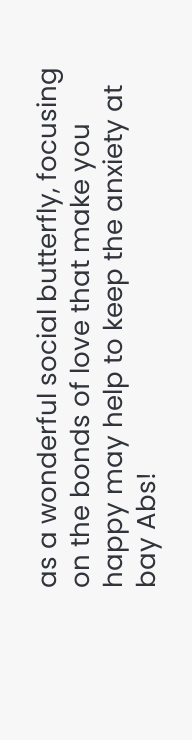as a wonderful social butterfly, focusing on the bonds of love that make you happy may help to keep the anxiety at bay Abs!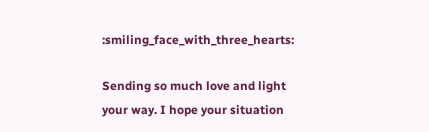:smiling_face_with_three_hearts:

Sending so much love and light your way. I hope your situation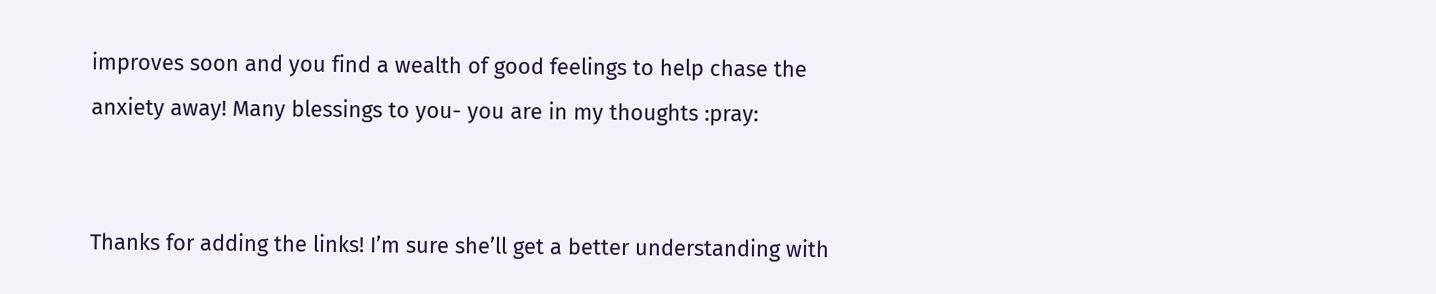improves soon and you find a wealth of good feelings to help chase the anxiety away! Many blessings to you- you are in my thoughts :pray:


Thanks for adding the links! I’m sure she’ll get a better understanding with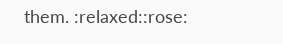them. :relaxed::rose: